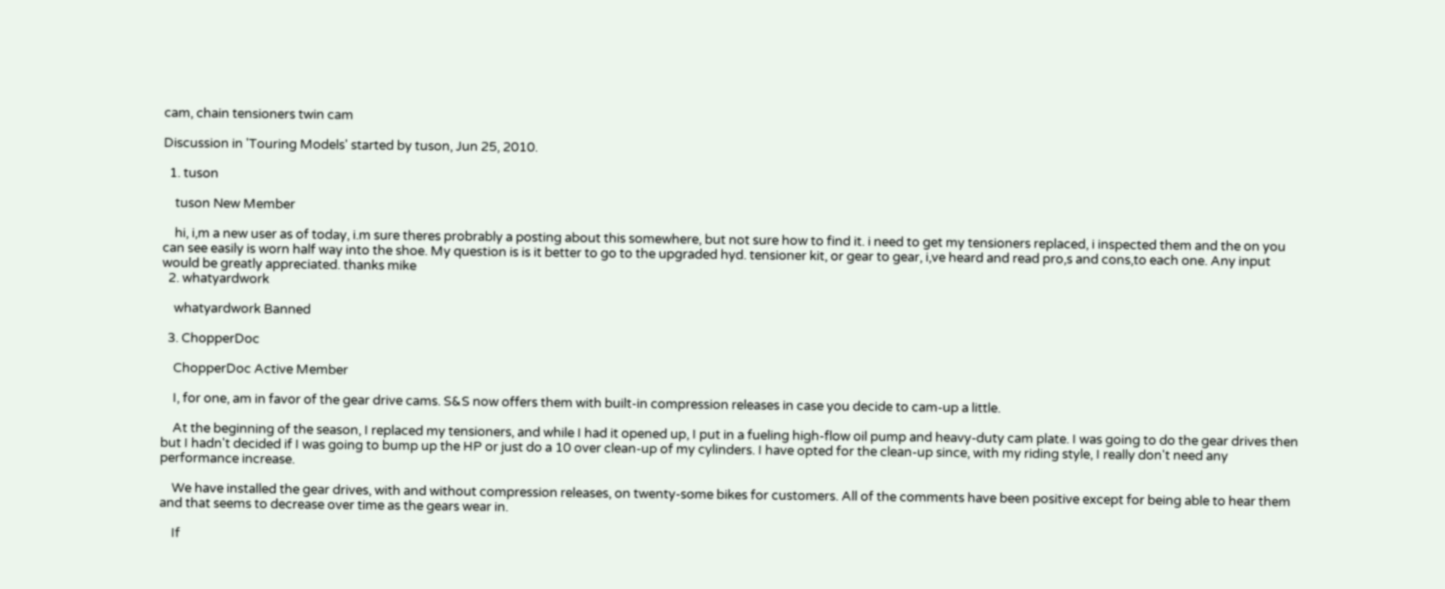cam, chain tensioners twin cam

Discussion in 'Touring Models' started by tuson, Jun 25, 2010.

  1. tuson

    tuson New Member

    hi, i,m a new user as of today, i.m sure theres probrably a posting about this somewhere, but not sure how to find it. i need to get my tensioners replaced, i inspected them and the on you can see easily is worn half way into the shoe. My question is is it better to go to the upgraded hyd. tensioner kit, or gear to gear, i,ve heard and read pro,s and cons,to each one. Any input would be greatly appreciated. thanks mike
  2. whatyardwork

    whatyardwork Banned

  3. ChopperDoc

    ChopperDoc Active Member

    I, for one, am in favor of the gear drive cams. S&S now offers them with built-in compression releases in case you decide to cam-up a little.

    At the beginning of the season, I replaced my tensioners, and while I had it opened up, I put in a fueling high-flow oil pump and heavy-duty cam plate. I was going to do the gear drives then but I hadn't decided if I was going to bump up the HP or just do a 10 over clean-up of my cylinders. I have opted for the clean-up since, with my riding style, I really don't need any performance increase.

    We have installed the gear drives, with and without compression releases, on twenty-some bikes for customers. All of the comments have been positive except for being able to hear them and that seems to decrease over time as the gears wear in.

    If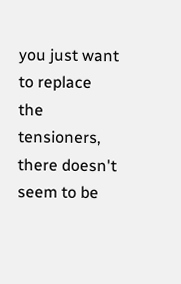you just want to replace the tensioners, there doesn't seem to be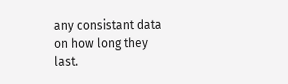any consistant data on how long they last.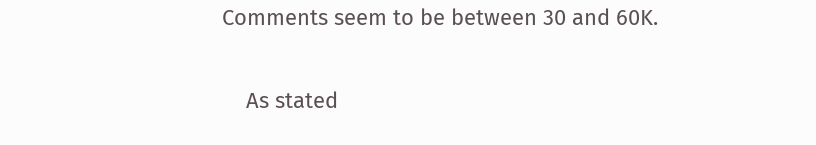Comments seem to be between 30 and 60K.

    As stated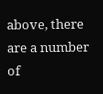above, there are a number of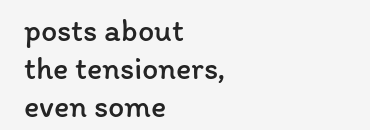posts about the tensioners, even some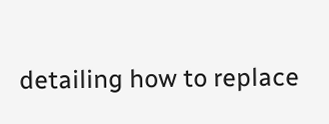detailing how to replace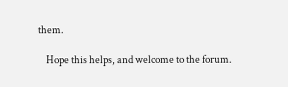them.

    Hope this helps, and welcome to the forum.